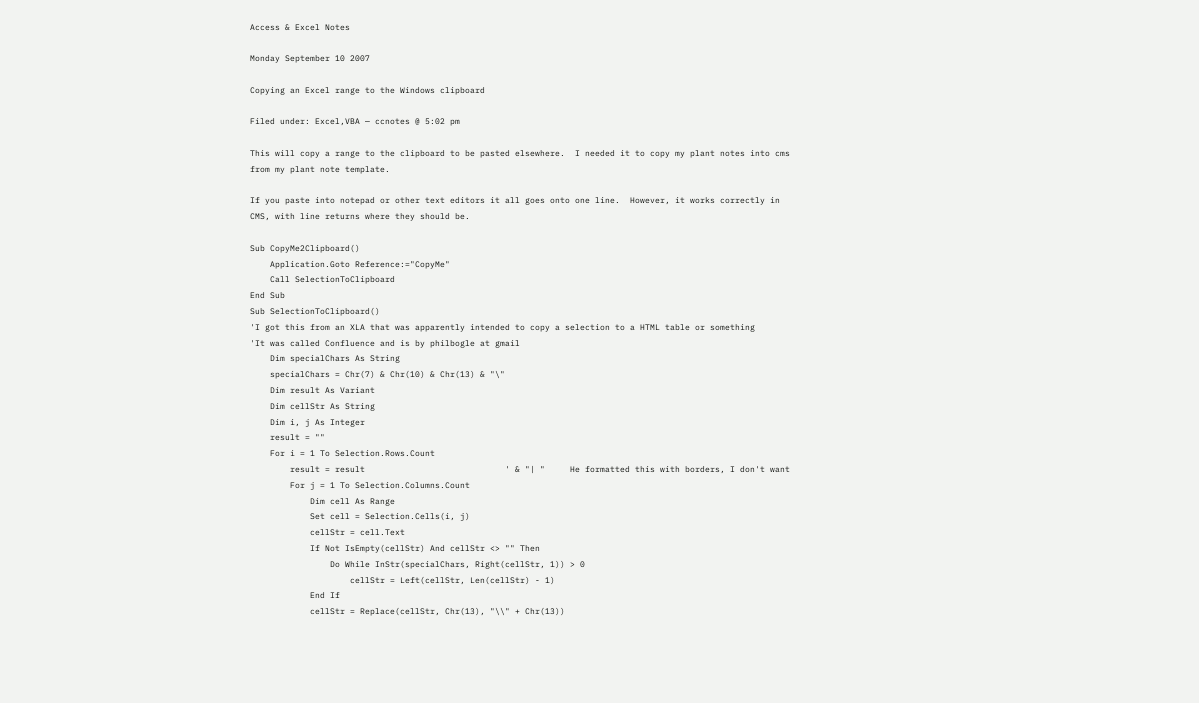Access & Excel Notes

Monday September 10 2007

Copying an Excel range to the Windows clipboard

Filed under: Excel,VBA — ccnotes @ 5:02 pm

This will copy a range to the clipboard to be pasted elsewhere.  I needed it to copy my plant notes into cms from my plant note template.

If you paste into notepad or other text editors it all goes onto one line.  However, it works correctly in CMS, with line returns where they should be.

Sub CopyMe2Clipboard()
    Application.Goto Reference:="CopyMe"
    Call SelectionToClipboard
End Sub
Sub SelectionToClipboard()
'I got this from an XLA that was apparently intended to copy a selection to a HTML table or something
'It was called Confluence and is by philbogle at gmail
    Dim specialChars As String
    specialChars = Chr(7) & Chr(10) & Chr(13) & "\"
    Dim result As Variant
    Dim cellStr As String
    Dim i, j As Integer
    result = ""
    For i = 1 To Selection.Rows.Count
        result = result                            ' & "| "     He formatted this with borders, I don't want
        For j = 1 To Selection.Columns.Count
            Dim cell As Range
            Set cell = Selection.Cells(i, j)
            cellStr = cell.Text
            If Not IsEmpty(cellStr) And cellStr <> "" Then
                Do While InStr(specialChars, Right(cellStr, 1)) > 0
                    cellStr = Left(cellStr, Len(cellStr) - 1)
            End If
            cellStr = Replace(cellStr, Chr(13), "\\" + Chr(13))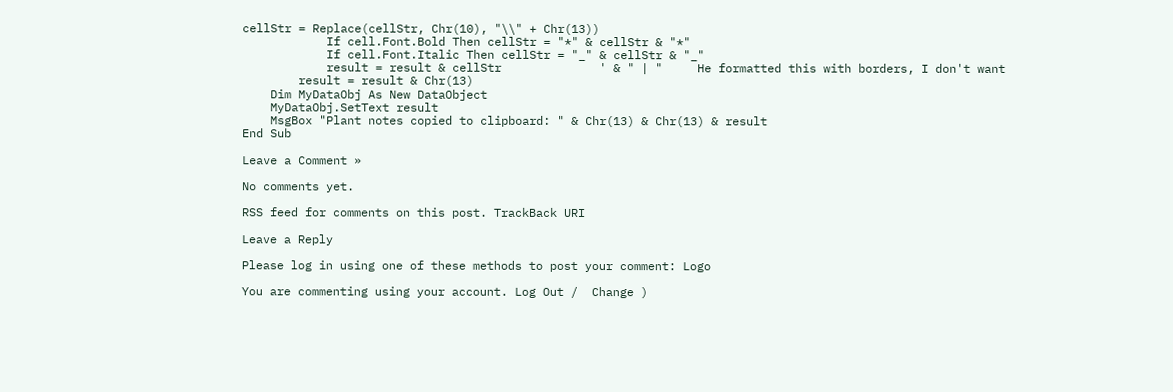cellStr = Replace(cellStr, Chr(10), "\\" + Chr(13))
            If cell.Font.Bold Then cellStr = "*" & cellStr & "*"
            If cell.Font.Italic Then cellStr = "_" & cellStr & "_"
            result = result & cellStr              ' & " | "     He formatted this with borders, I don't want
        result = result & Chr(13)
    Dim MyDataObj As New DataObject
    MyDataObj.SetText result
    MsgBox "Plant notes copied to clipboard: " & Chr(13) & Chr(13) & result
End Sub

Leave a Comment »

No comments yet.

RSS feed for comments on this post. TrackBack URI

Leave a Reply

Please log in using one of these methods to post your comment: Logo

You are commenting using your account. Log Out /  Change )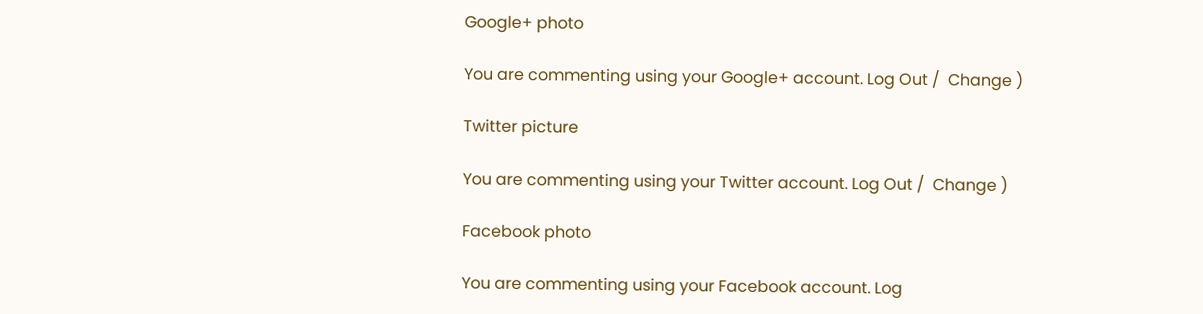Google+ photo

You are commenting using your Google+ account. Log Out /  Change )

Twitter picture

You are commenting using your Twitter account. Log Out /  Change )

Facebook photo

You are commenting using your Facebook account. Log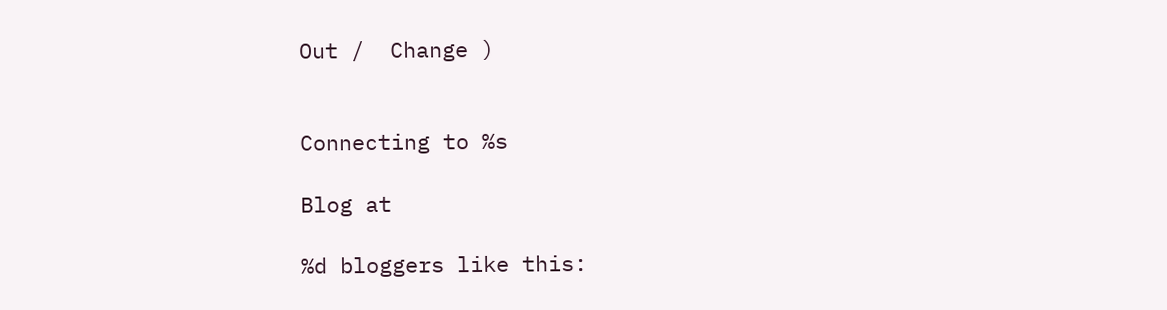Out /  Change )


Connecting to %s

Blog at

%d bloggers like this: